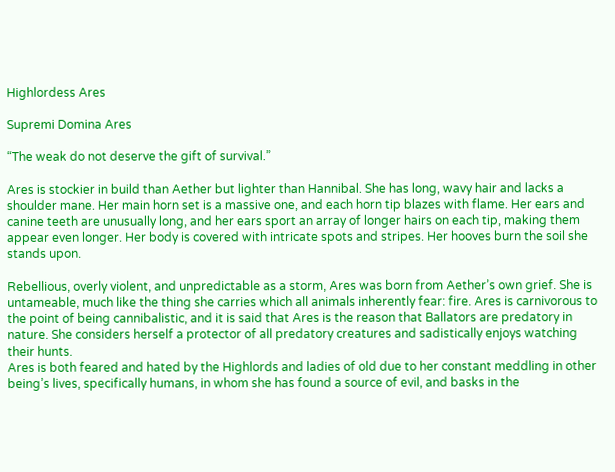Highlordess Ares

Supremi Domina Ares

“The weak do not deserve the gift of survival.”

Ares is stockier in build than Aether but lighter than Hannibal. She has long, wavy hair and lacks a shoulder mane. Her main horn set is a massive one, and each horn tip blazes with flame. Her ears and canine teeth are unusually long, and her ears sport an array of longer hairs on each tip, making them appear even longer. Her body is covered with intricate spots and stripes. Her hooves burn the soil she stands upon.

Rebellious, overly violent, and unpredictable as a storm, Ares was born from Aether’s own grief. She is untameable, much like the thing she carries which all animals inherently fear: fire. Ares is carnivorous to the point of being cannibalistic, and it is said that Ares is the reason that Ballators are predatory in nature. She considers herself a protector of all predatory creatures and sadistically enjoys watching their hunts.
Ares is both feared and hated by the Highlords and ladies of old due to her constant meddling in other being’s lives, specifically humans, in whom she has found a source of evil, and basks in the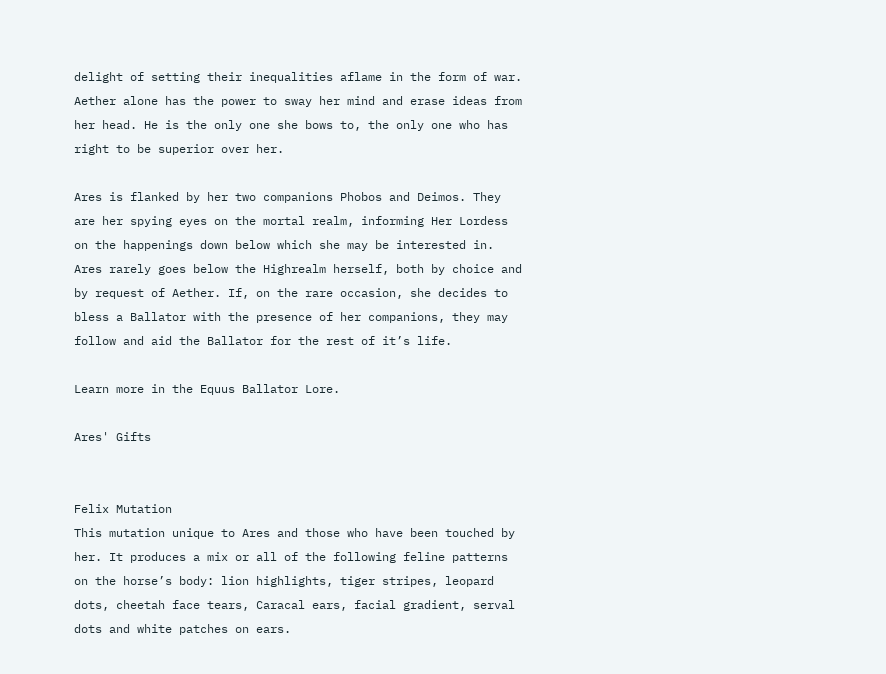delight of setting their inequalities aflame in the form of war.
Aether alone has the power to sway her mind and erase ideas from her head. He is the only one she bows to, the only one who has right to be superior over her.

Ares is flanked by her two companions Phobos and Deimos. They are her spying eyes on the mortal realm, informing Her Lordess on the happenings down below which she may be interested in. Ares rarely goes below the Highrealm herself, both by choice and by request of Aether. If, on the rare occasion, she decides to bless a Ballator with the presence of her companions, they may follow and aid the Ballator for the rest of it’s life.

Learn more in the Equus Ballator Lore.

Ares' Gifts


Felix Mutation
This mutation unique to Ares and those who have been touched by her. It produces a mix or all of the following feline patterns on the horse’s body: lion highlights, tiger stripes, leopard dots, cheetah face tears, Caracal ears, facial gradient, serval dots and white patches on ears.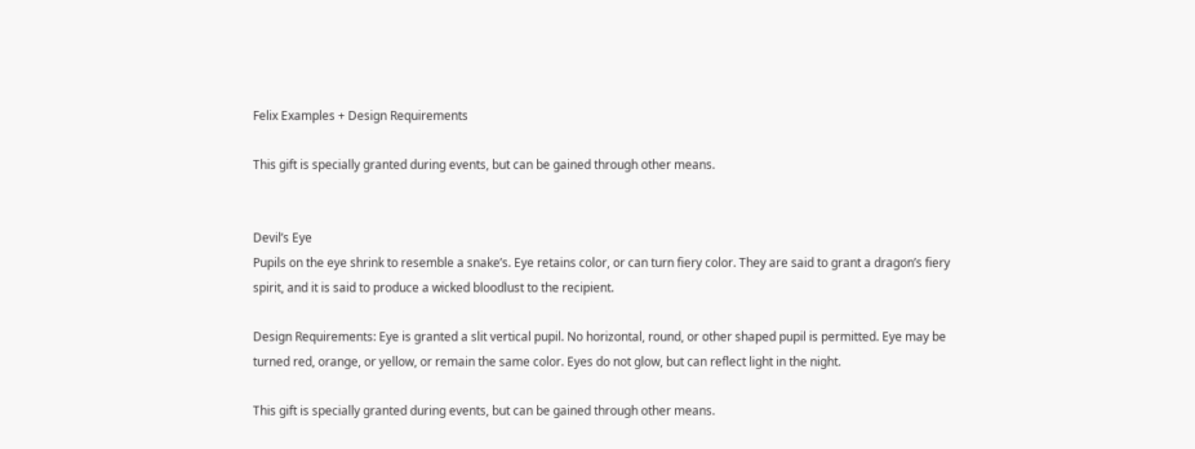Felix Examples + Design Requirements

This gift is specially granted during events, but can be gained through other means.


Devil’s Eye
Pupils on the eye shrink to resemble a snake’s. Eye retains color, or can turn fiery color. They are said to grant a dragon’s fiery spirit, and it is said to produce a wicked bloodlust to the recipient.

Design Requirements: Eye is granted a slit vertical pupil. No horizontal, round, or other shaped pupil is permitted. Eye may be turned red, orange, or yellow, or remain the same color. Eyes do not glow, but can reflect light in the night.

This gift is specially granted during events, but can be gained through other means.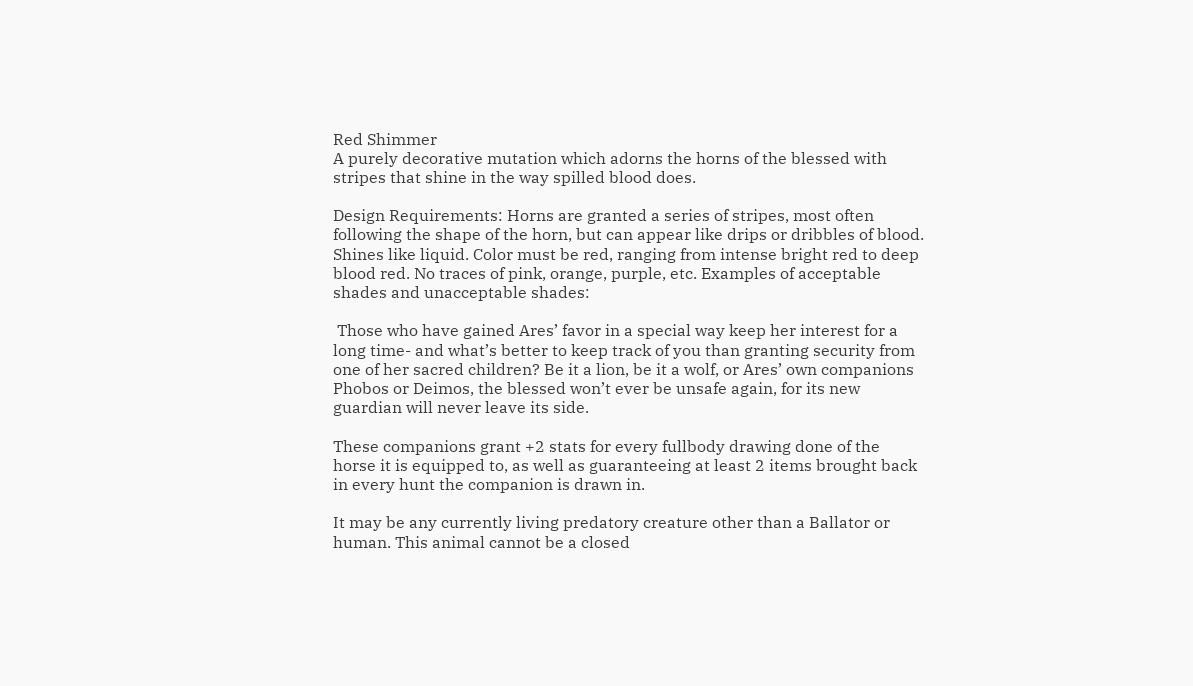Red Shimmer
A purely decorative mutation which adorns the horns of the blessed with stripes that shine in the way spilled blood does.

Design Requirements: Horns are granted a series of stripes, most often following the shape of the horn, but can appear like drips or dribbles of blood. Shines like liquid. Color must be red, ranging from intense bright red to deep blood red. No traces of pink, orange, purple, etc. Examples of acceptable shades and unacceptable shades:

 Those who have gained Ares’ favor in a special way keep her interest for a long time- and what’s better to keep track of you than granting security from one of her sacred children? Be it a lion, be it a wolf, or Ares’ own companions Phobos or Deimos, the blessed won’t ever be unsafe again, for its new guardian will never leave its side.

These companions grant +2 stats for every fullbody drawing done of the horse it is equipped to, as well as guaranteeing at least 2 items brought back in every hunt the companion is drawn in.

It may be any currently living predatory creature other than a Ballator or human. This animal cannot be a closed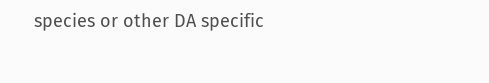species or other DA specific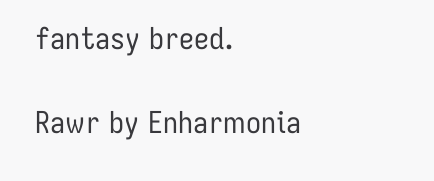fantasy breed.

Rawr by Enharmonia